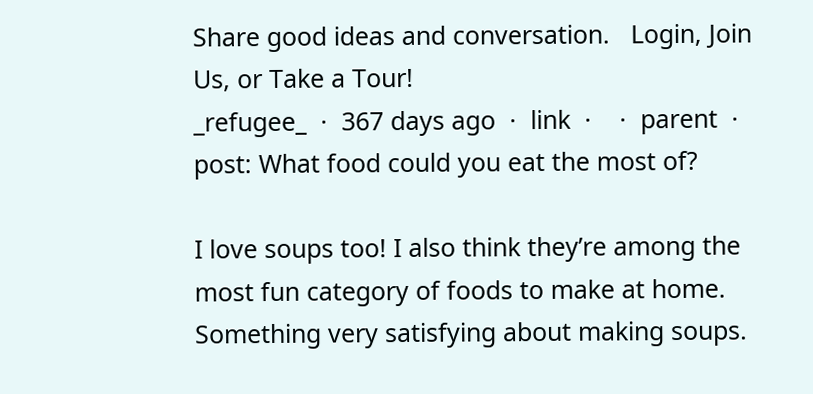Share good ideas and conversation.   Login, Join Us, or Take a Tour!
_refugee_  ·  367 days ago  ·  link  ·    ·  parent  ·  post: What food could you eat the most of?

I love soups too! I also think they’re among the most fun category of foods to make at home. Something very satisfying about making soups.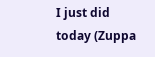I just did today (Zuppa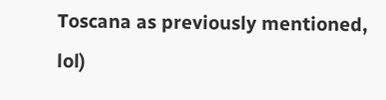Toscana as previously mentioned, lol)